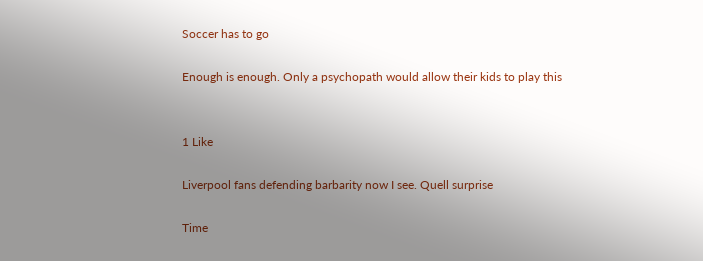Soccer has to go

Enough is enough. Only a psychopath would allow their kids to play this


1 Like

Liverpool fans defending barbarity now I see. Quell surprise

Time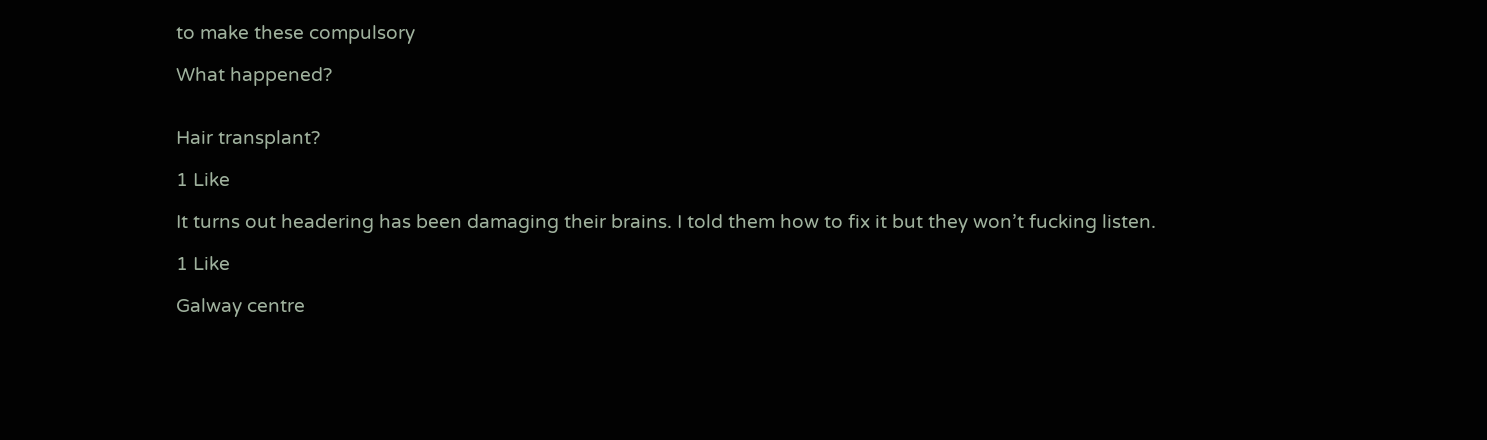to make these compulsory

What happened?


Hair transplant?

1 Like

It turns out headering has been damaging their brains. I told them how to fix it but they won’t fucking listen.

1 Like

Galway centre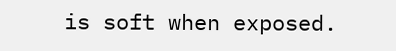is soft when exposed.